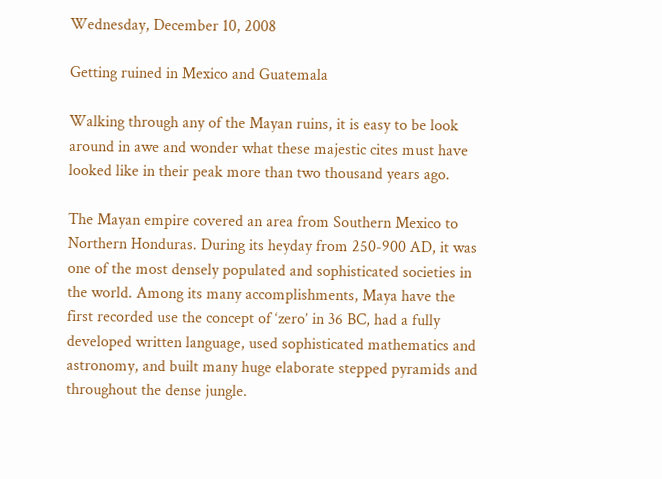Wednesday, December 10, 2008

Getting ruined in Mexico and Guatemala

Walking through any of the Mayan ruins, it is easy to be look around in awe and wonder what these majestic cites must have looked like in their peak more than two thousand years ago.

The Mayan empire covered an area from Southern Mexico to Northern Honduras. During its heyday from 250-900 AD, it was one of the most densely populated and sophisticated societies in the world. Among its many accomplishments, Maya have the first recorded use the concept of ‘zero’ in 36 BC, had a fully developed written language, used sophisticated mathematics and astronomy, and built many huge elaborate stepped pyramids and throughout the dense jungle.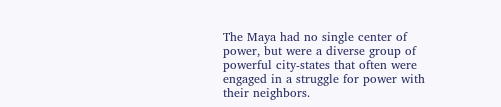The Maya had no single center of power, but were a diverse group of powerful city-states that often were engaged in a struggle for power with their neighbors.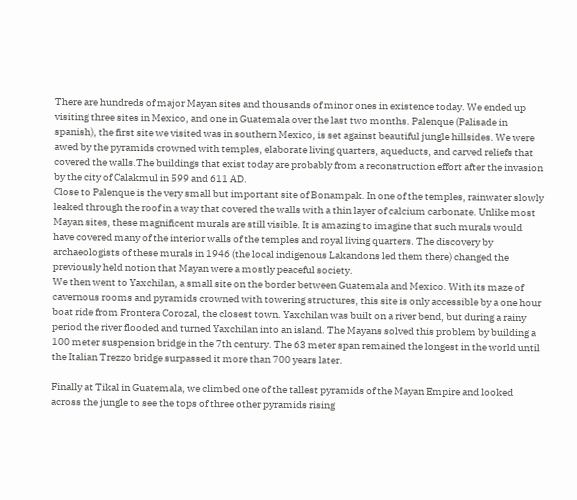There are hundreds of major Mayan sites and thousands of minor ones in existence today. We ended up visiting three sites in Mexico, and one in Guatemala over the last two months. Palenque (Palisade in spanish), the first site we visited was in southern Mexico, is set against beautiful jungle hillsides. We were awed by the pyramids crowned with temples, elaborate living quarters, aqueducts, and carved reliefs that covered the walls.The buildings that exist today are probably from a reconstruction effort after the invasion by the city of Calakmul in 599 and 611 AD.
Close to Palenque is the very small but important site of Bonampak. In one of the temples, rainwater slowly leaked through the roof in a way that covered the walls with a thin layer of calcium carbonate. Unlike most Mayan sites, these magnificent murals are still visible. It is amazing to imagine that such murals would have covered many of the interior walls of the temples and royal living quarters. The discovery by archaeologists of these murals in 1946 (the local indigenous Lakandons led them there) changed the previously held notion that Mayan were a mostly peaceful society.
We then went to Yaxchilan, a small site on the border between Guatemala and Mexico. With its maze of cavernous rooms and pyramids crowned with towering structures, this site is only accessible by a one hour boat ride from Frontera Corozal, the closest town. Yaxchilan was built on a river bend, but during a rainy period the river flooded and turned Yaxchilan into an island. The Mayans solved this problem by building a 100 meter suspension bridge in the 7th century. The 63 meter span remained the longest in the world until the Italian Trezzo bridge surpassed it more than 700 years later.

Finally at Tikal in Guatemala, we climbed one of the tallest pyramids of the Mayan Empire and looked across the jungle to see the tops of three other pyramids rising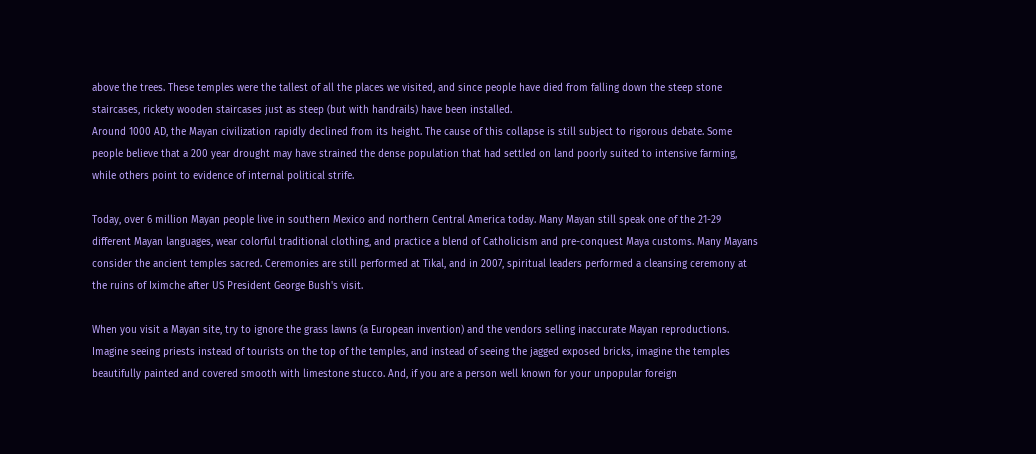above the trees. These temples were the tallest of all the places we visited, and since people have died from falling down the steep stone staircases, rickety wooden staircases just as steep (but with handrails) have been installed.
Around 1000 AD, the Mayan civilization rapidly declined from its height. The cause of this collapse is still subject to rigorous debate. Some people believe that a 200 year drought may have strained the dense population that had settled on land poorly suited to intensive farming, while others point to evidence of internal political strife.

Today, over 6 million Mayan people live in southern Mexico and northern Central America today. Many Mayan still speak one of the 21-29 different Mayan languages, wear colorful traditional clothing, and practice a blend of Catholicism and pre-conquest Maya customs. Many Mayans consider the ancient temples sacred. Ceremonies are still performed at Tikal, and in 2007, spiritual leaders performed a cleansing ceremony at the ruins of Iximche after US President George Bush's visit.

When you visit a Mayan site, try to ignore the grass lawns (a European invention) and the vendors selling inaccurate Mayan reproductions. Imagine seeing priests instead of tourists on the top of the temples, and instead of seeing the jagged exposed bricks, imagine the temples beautifully painted and covered smooth with limestone stucco. And, if you are a person well known for your unpopular foreign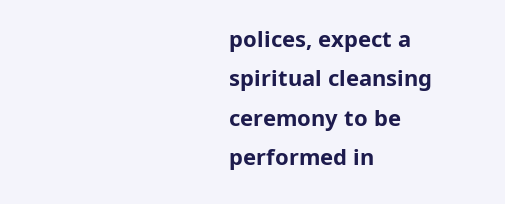polices, expect a spiritual cleansing ceremony to be performed in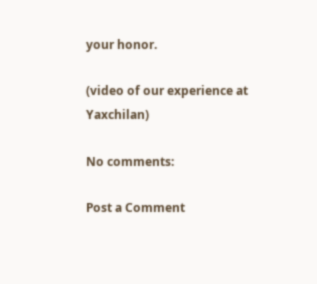your honor.

(video of our experience at Yaxchilan)

No comments:

Post a Comment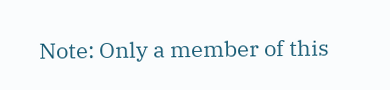Note: Only a member of this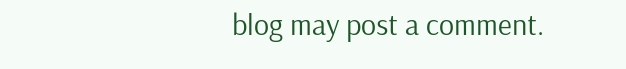blog may post a comment.